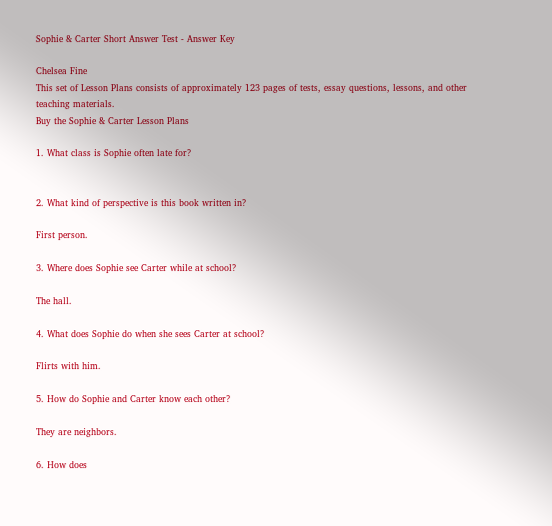Sophie & Carter Short Answer Test - Answer Key

Chelsea Fine
This set of Lesson Plans consists of approximately 123 pages of tests, essay questions, lessons, and other teaching materials.
Buy the Sophie & Carter Lesson Plans

1. What class is Sophie often late for?


2. What kind of perspective is this book written in?

First person.

3. Where does Sophie see Carter while at school?

The hall.

4. What does Sophie do when she sees Carter at school?

Flirts with him.

5. How do Sophie and Carter know each other?

They are neighbors.

6. How does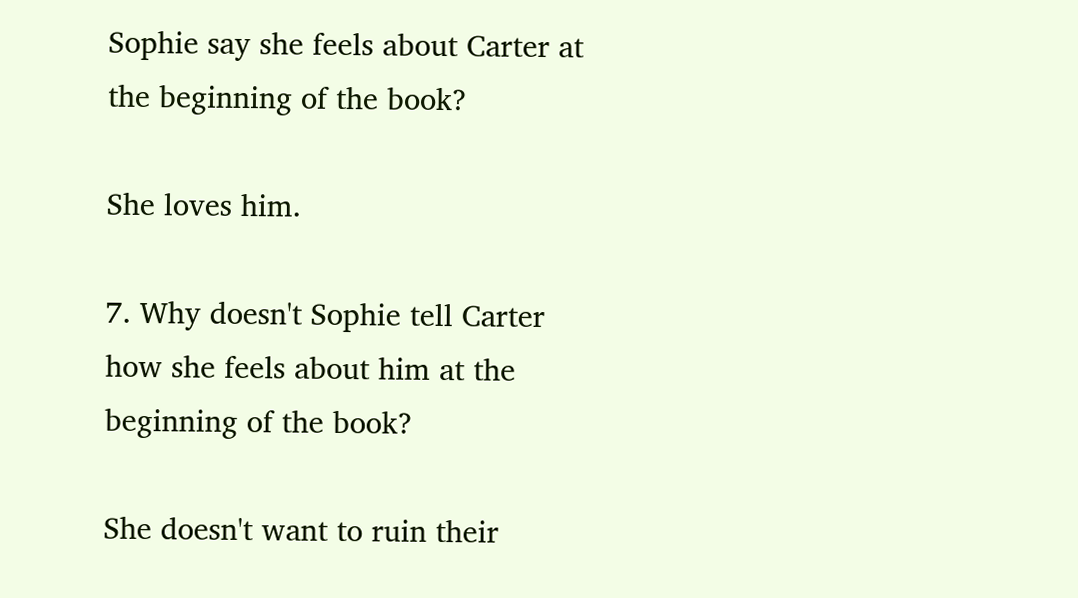Sophie say she feels about Carter at the beginning of the book?

She loves him.

7. Why doesn't Sophie tell Carter how she feels about him at the beginning of the book?

She doesn't want to ruin their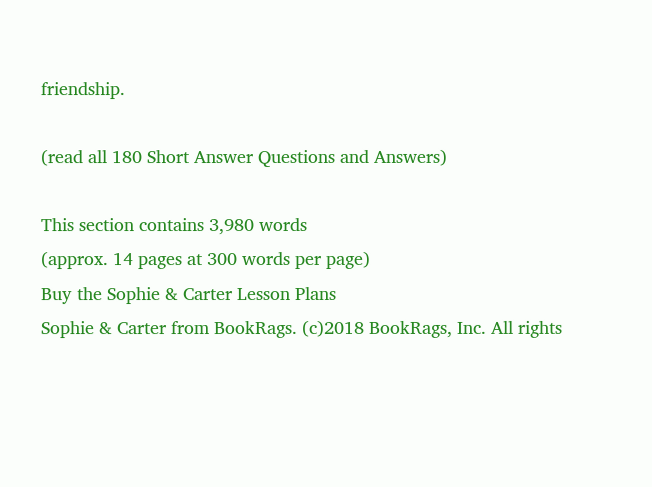friendship.

(read all 180 Short Answer Questions and Answers)

This section contains 3,980 words
(approx. 14 pages at 300 words per page)
Buy the Sophie & Carter Lesson Plans
Sophie & Carter from BookRags. (c)2018 BookRags, Inc. All rights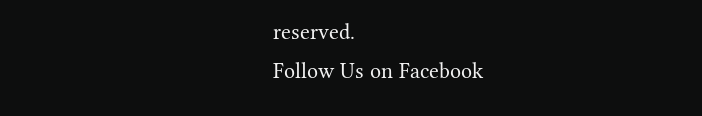reserved.
Follow Us on Facebook